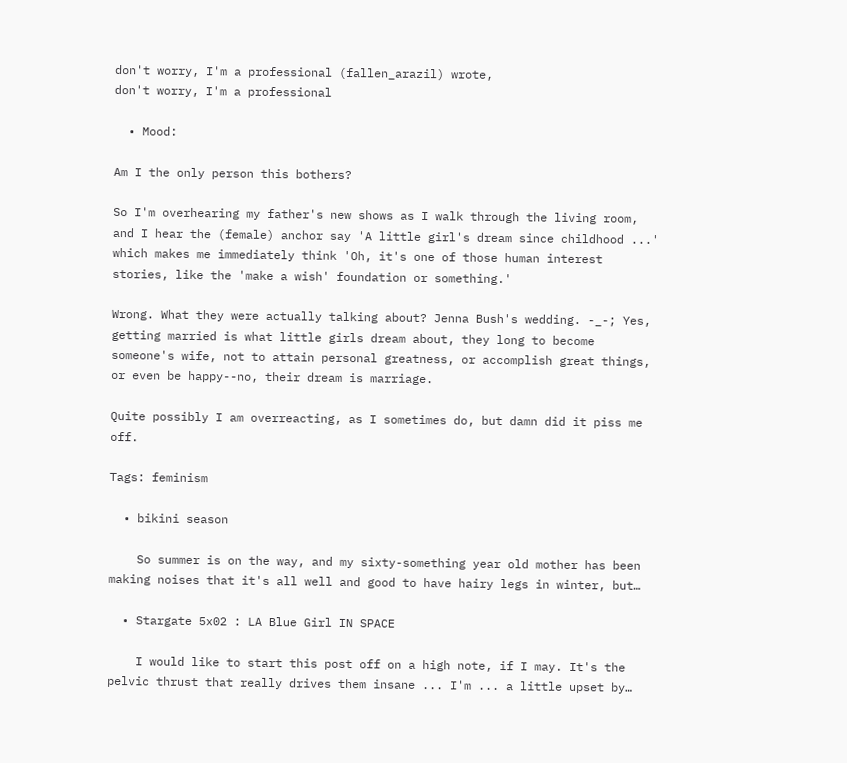don't worry, I'm a professional (fallen_arazil) wrote,
don't worry, I'm a professional

  • Mood:

Am I the only person this bothers?

So I'm overhearing my father's new shows as I walk through the living room, and I hear the (female) anchor say 'A little girl's dream since childhood ...' which makes me immediately think 'Oh, it's one of those human interest stories, like the 'make a wish' foundation or something.'

Wrong. What they were actually talking about? Jenna Bush's wedding. -_-; Yes, getting married is what little girls dream about, they long to become someone's wife, not to attain personal greatness, or accomplish great things, or even be happy--no, their dream is marriage.

Quite possibly I am overreacting, as I sometimes do, but damn did it piss me off.

Tags: feminism

  • bikini season

    So summer is on the way, and my sixty-something year old mother has been making noises that it's all well and good to have hairy legs in winter, but…

  • Stargate 5x02 : LA Blue Girl IN SPACE

    I would like to start this post off on a high note, if I may. It's the pelvic thrust that really drives them insane ... I'm ... a little upset by…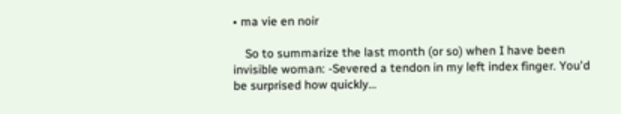• ma vie en noir

    So to summarize the last month (or so) when I have been invisible woman: -Severed a tendon in my left index finger. You'd be surprised how quickly…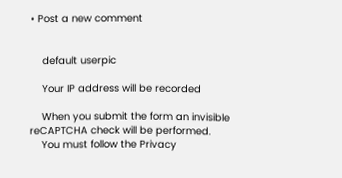• Post a new comment


    default userpic

    Your IP address will be recorded

    When you submit the form an invisible reCAPTCHA check will be performed.
    You must follow the Privacy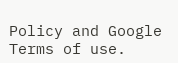Policy and Google Terms of use.